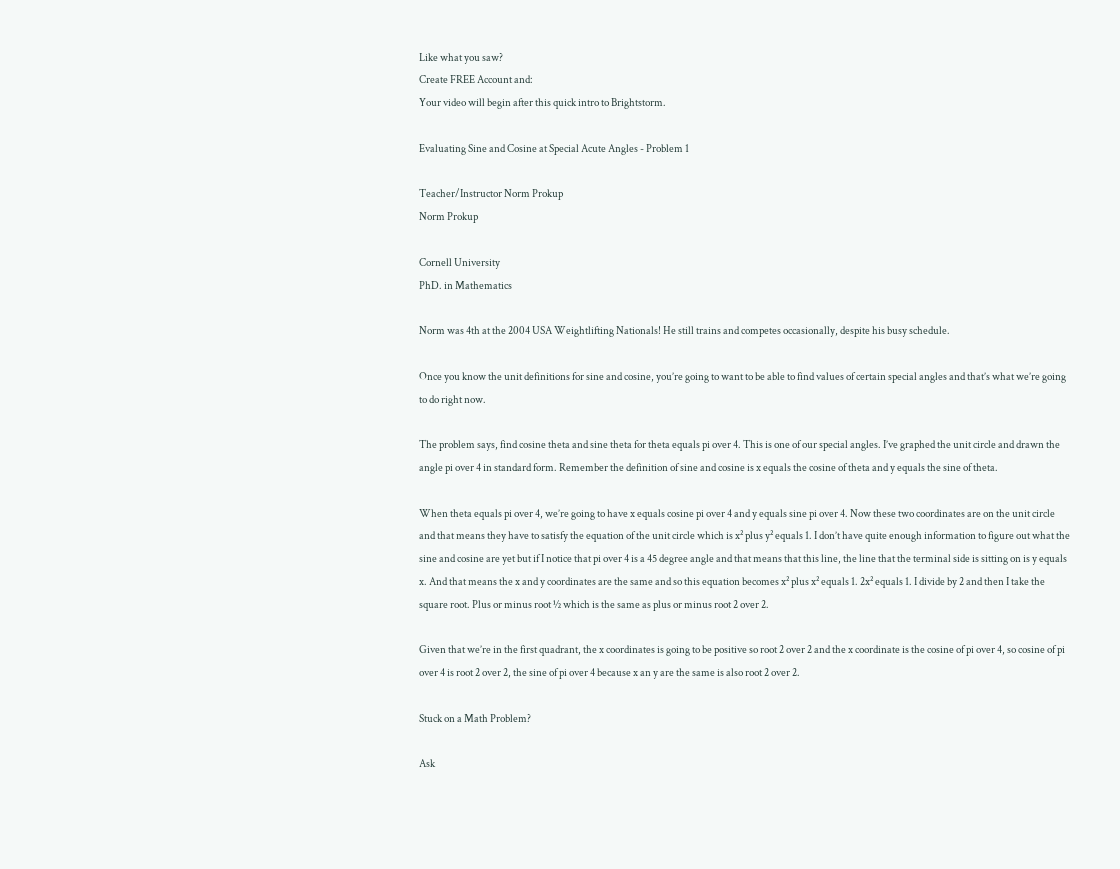Like what you saw?
Create FREE Account and:
Your video will begin after this quick intro to Brightstorm.

Evaluating Sine and Cosine at Special Acute Angles - Problem 1

Teacher/Instructor Norm Prokup
Norm Prokup

Cornell University
PhD. in Mathematics

Norm was 4th at the 2004 USA Weightlifting Nationals! He still trains and competes occasionally, despite his busy schedule.

Once you know the unit definitions for sine and cosine, you’re going to want to be able to find values of certain special angles and that’s what we’re going to do right now.

The problem says, find cosine theta and sine theta for theta equals pi over 4. This is one of our special angles. I’ve graphed the unit circle and drawn the angle pi over 4 in standard form. Remember the definition of sine and cosine is x equals the cosine of theta and y equals the sine of theta.

When theta equals pi over 4, we’re going to have x equals cosine pi over 4 and y equals sine pi over 4. Now these two coordinates are on the unit circle and that means they have to satisfy the equation of the unit circle which is x² plus y² equals 1. I don’t have quite enough information to figure out what the sine and cosine are yet but if I notice that pi over 4 is a 45 degree angle and that means that this line, the line that the terminal side is sitting on is y equals x. And that means the x and y coordinates are the same and so this equation becomes x² plus x² equals 1. 2x² equals 1. I divide by 2 and then I take the square root. Plus or minus root ½ which is the same as plus or minus root 2 over 2.

Given that we’re in the first quadrant, the x coordinates is going to be positive so root 2 over 2 and the x coordinate is the cosine of pi over 4, so cosine of pi over 4 is root 2 over 2, the sine of pi over 4 because x an y are the same is also root 2 over 2.

Stuck on a Math Problem?

Ask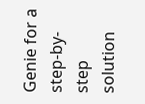Genie for a step-by-step solution